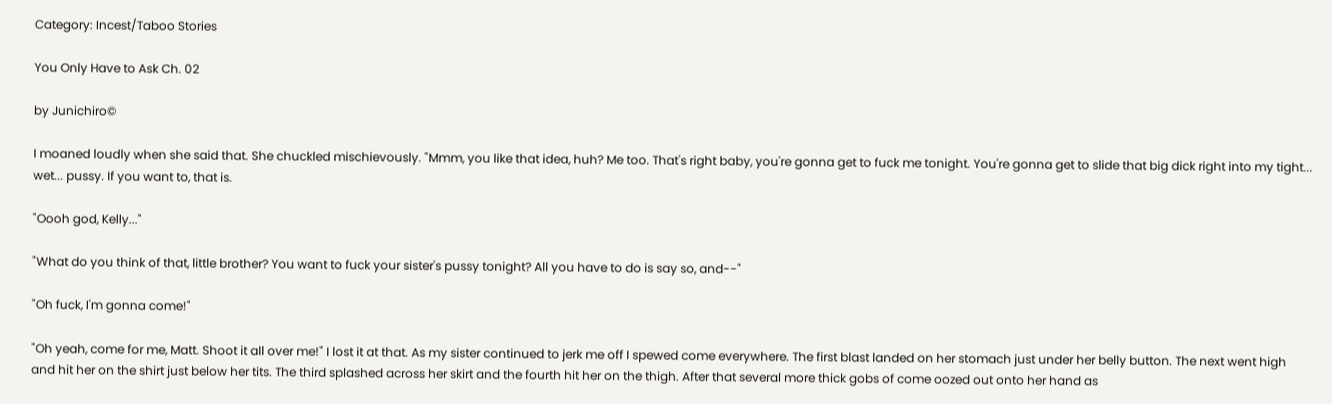Category: Incest/Taboo Stories

You Only Have to Ask Ch. 02

by Junichiro©

I moaned loudly when she said that. She chuckled mischievously. "Mmm, you like that idea, huh? Me too. That's right baby, you're gonna get to fuck me tonight. You're gonna get to slide that big dick right into my tight... wet... pussy. If you want to, that is.

"Oooh god, Kelly..."

"What do you think of that, little brother? You want to fuck your sister's pussy tonight? All you have to do is say so, and--"

"Oh fuck, I'm gonna come!"

"Oh yeah, come for me, Matt. Shoot it all over me!" I lost it at that. As my sister continued to jerk me off I spewed come everywhere. The first blast landed on her stomach just under her belly button. The next went high and hit her on the shirt just below her tits. The third splashed across her skirt and the fourth hit her on the thigh. After that several more thick gobs of come oozed out onto her hand as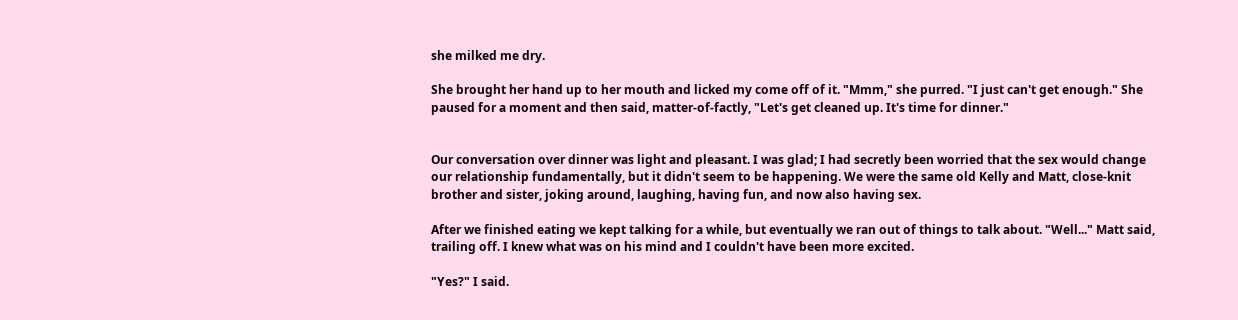she milked me dry.

She brought her hand up to her mouth and licked my come off of it. "Mmm," she purred. "I just can't get enough." She paused for a moment and then said, matter-of-factly, "Let's get cleaned up. It's time for dinner."


Our conversation over dinner was light and pleasant. I was glad; I had secretly been worried that the sex would change our relationship fundamentally, but it didn't seem to be happening. We were the same old Kelly and Matt, close-knit brother and sister, joking around, laughing, having fun, and now also having sex.

After we finished eating we kept talking for a while, but eventually we ran out of things to talk about. "Well..." Matt said, trailing off. I knew what was on his mind and I couldn't have been more excited.

"Yes?" I said.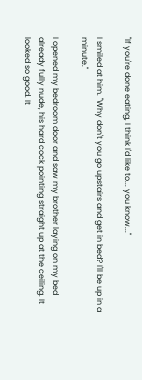"If you're done eating, I think I'd like to... you know..."

I smiled at him. "Why don't you go upstairs and get in bed? I'll be up in a minute."

I opened my bedroom door and saw my brother laying on my bed already fully nude, his hard cock pointing straight up at the ceiling. It looked so good. It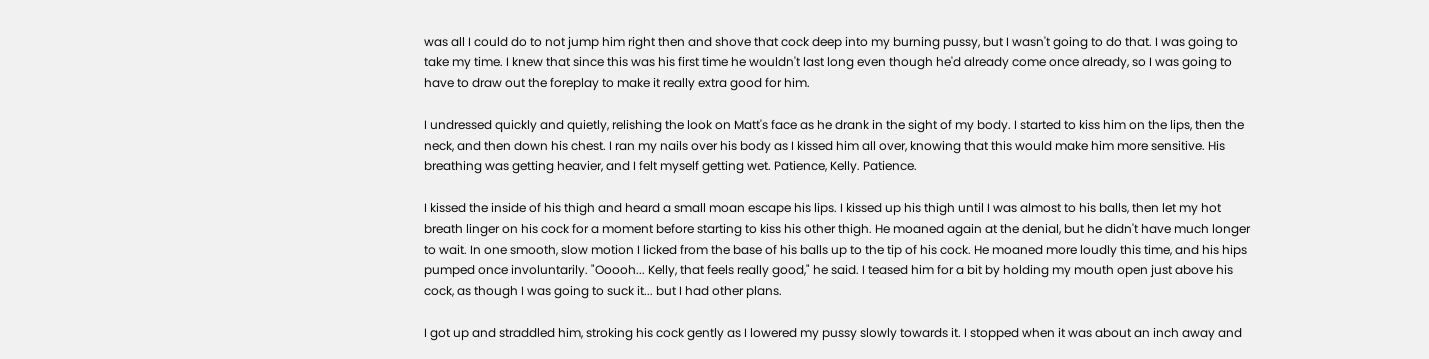was all I could do to not jump him right then and shove that cock deep into my burning pussy, but I wasn't going to do that. I was going to take my time. I knew that since this was his first time he wouldn't last long even though he'd already come once already, so I was going to have to draw out the foreplay to make it really extra good for him.

I undressed quickly and quietly, relishing the look on Matt's face as he drank in the sight of my body. I started to kiss him on the lips, then the neck, and then down his chest. I ran my nails over his body as I kissed him all over, knowing that this would make him more sensitive. His breathing was getting heavier, and I felt myself getting wet. Patience, Kelly. Patience.

I kissed the inside of his thigh and heard a small moan escape his lips. I kissed up his thigh until I was almost to his balls, then let my hot breath linger on his cock for a moment before starting to kiss his other thigh. He moaned again at the denial, but he didn't have much longer to wait. In one smooth, slow motion I licked from the base of his balls up to the tip of his cock. He moaned more loudly this time, and his hips pumped once involuntarily. "Ooooh... Kelly, that feels really good," he said. I teased him for a bit by holding my mouth open just above his cock, as though I was going to suck it... but I had other plans.

I got up and straddled him, stroking his cock gently as I lowered my pussy slowly towards it. I stopped when it was about an inch away and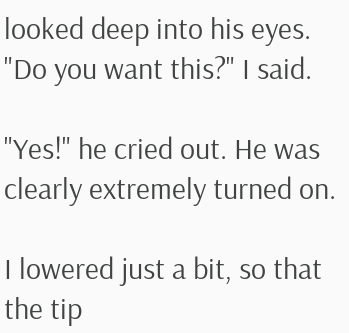looked deep into his eyes. "Do you want this?" I said.

"Yes!" he cried out. He was clearly extremely turned on.

I lowered just a bit, so that the tip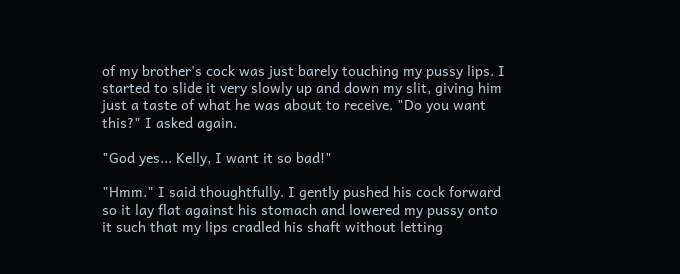of my brother's cock was just barely touching my pussy lips. I started to slide it very slowly up and down my slit, giving him just a taste of what he was about to receive. "Do you want this?" I asked again.

"God yes... Kelly, I want it so bad!"

"Hmm." I said thoughtfully. I gently pushed his cock forward so it lay flat against his stomach and lowered my pussy onto it such that my lips cradled his shaft without letting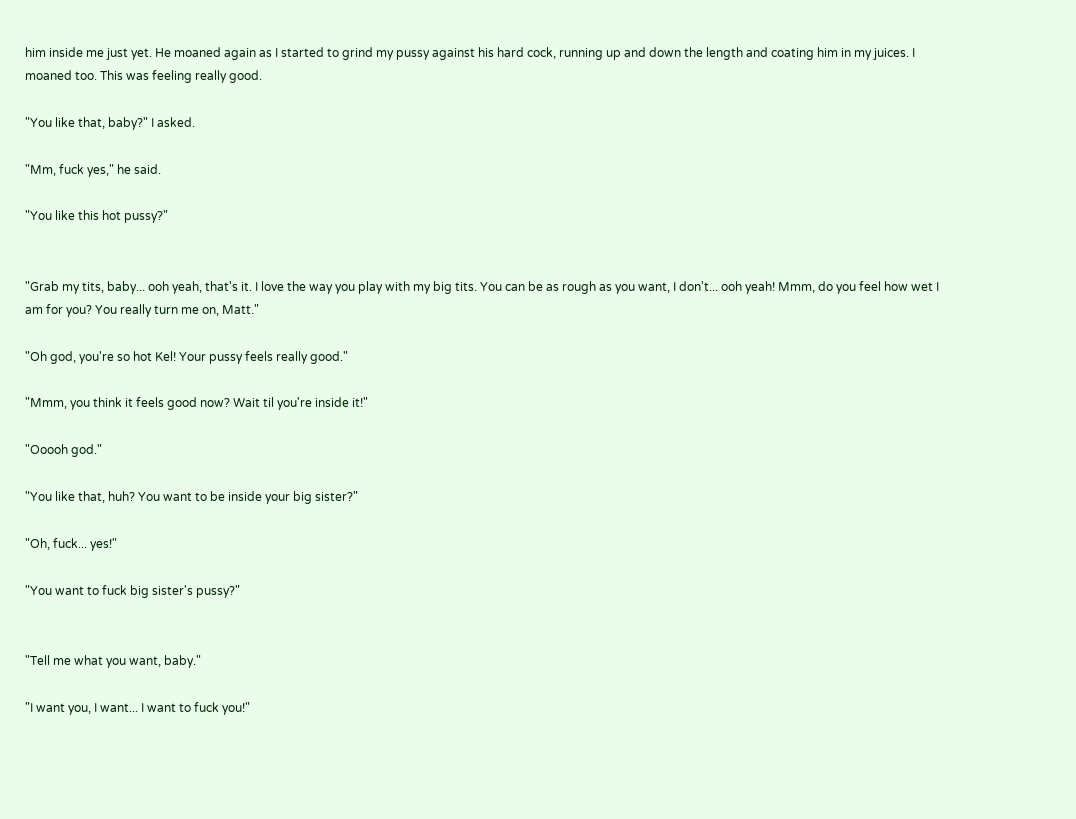him inside me just yet. He moaned again as I started to grind my pussy against his hard cock, running up and down the length and coating him in my juices. I moaned too. This was feeling really good.

"You like that, baby?" I asked.

"Mm, fuck yes," he said.

"You like this hot pussy?"


"Grab my tits, baby... ooh yeah, that's it. I love the way you play with my big tits. You can be as rough as you want, I don't... ooh yeah! Mmm, do you feel how wet I am for you? You really turn me on, Matt."

"Oh god, you're so hot Kel! Your pussy feels really good."

"Mmm, you think it feels good now? Wait til you're inside it!"

"Ooooh god."

"You like that, huh? You want to be inside your big sister?"

"Oh, fuck... yes!"

"You want to fuck big sister's pussy?"


"Tell me what you want, baby."

"I want you, I want... I want to fuck you!"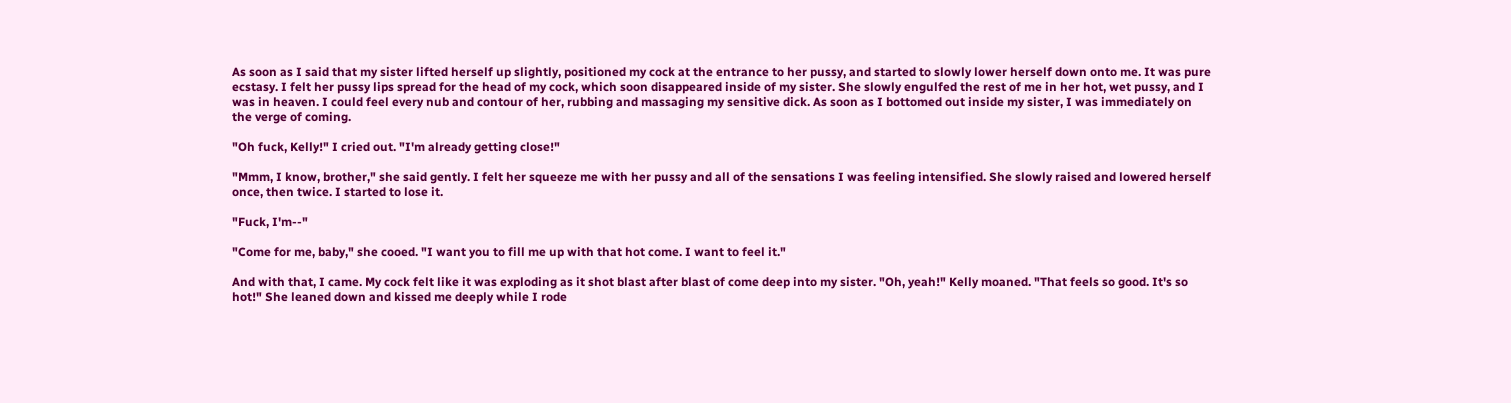As soon as I said that my sister lifted herself up slightly, positioned my cock at the entrance to her pussy, and started to slowly lower herself down onto me. It was pure ecstasy. I felt her pussy lips spread for the head of my cock, which soon disappeared inside of my sister. She slowly engulfed the rest of me in her hot, wet pussy, and I was in heaven. I could feel every nub and contour of her, rubbing and massaging my sensitive dick. As soon as I bottomed out inside my sister, I was immediately on the verge of coming.

"Oh fuck, Kelly!" I cried out. "I'm already getting close!"

"Mmm, I know, brother," she said gently. I felt her squeeze me with her pussy and all of the sensations I was feeling intensified. She slowly raised and lowered herself once, then twice. I started to lose it.

"Fuck, I'm--"

"Come for me, baby," she cooed. "I want you to fill me up with that hot come. I want to feel it."

And with that, I came. My cock felt like it was exploding as it shot blast after blast of come deep into my sister. "Oh, yeah!" Kelly moaned. "That feels so good. It's so hot!" She leaned down and kissed me deeply while I rode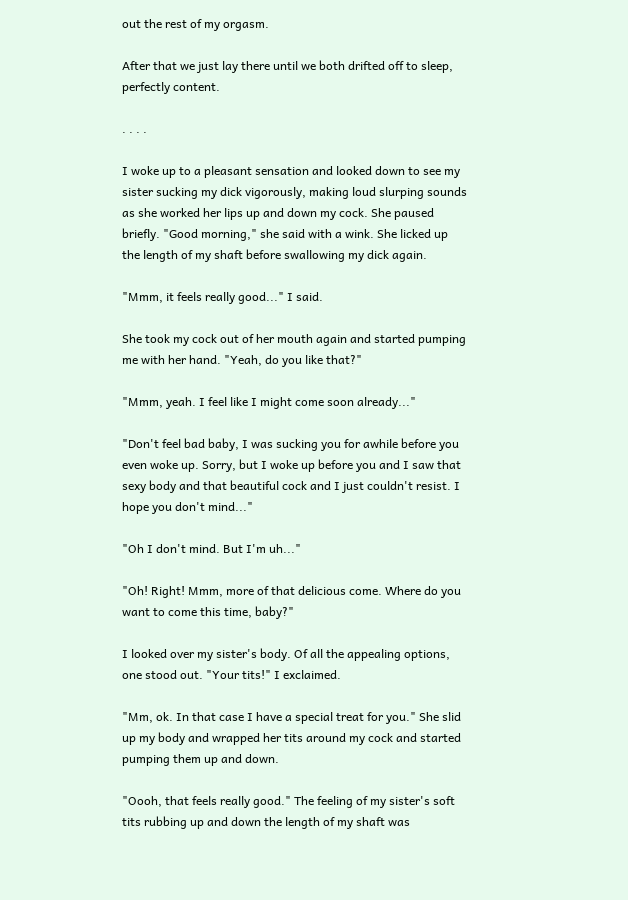out the rest of my orgasm.

After that we just lay there until we both drifted off to sleep, perfectly content.

. . . .

I woke up to a pleasant sensation and looked down to see my sister sucking my dick vigorously, making loud slurping sounds as she worked her lips up and down my cock. She paused briefly. "Good morning," she said with a wink. She licked up the length of my shaft before swallowing my dick again.

"Mmm, it feels really good..." I said.

She took my cock out of her mouth again and started pumping me with her hand. "Yeah, do you like that?"

"Mmm, yeah. I feel like I might come soon already..."

"Don't feel bad baby, I was sucking you for awhile before you even woke up. Sorry, but I woke up before you and I saw that sexy body and that beautiful cock and I just couldn't resist. I hope you don't mind..."

"Oh I don't mind. But I'm uh..."

"Oh! Right! Mmm, more of that delicious come. Where do you want to come this time, baby?"

I looked over my sister's body. Of all the appealing options, one stood out. "Your tits!" I exclaimed.

"Mm, ok. In that case I have a special treat for you." She slid up my body and wrapped her tits around my cock and started pumping them up and down.

"Oooh, that feels really good." The feeling of my sister's soft tits rubbing up and down the length of my shaft was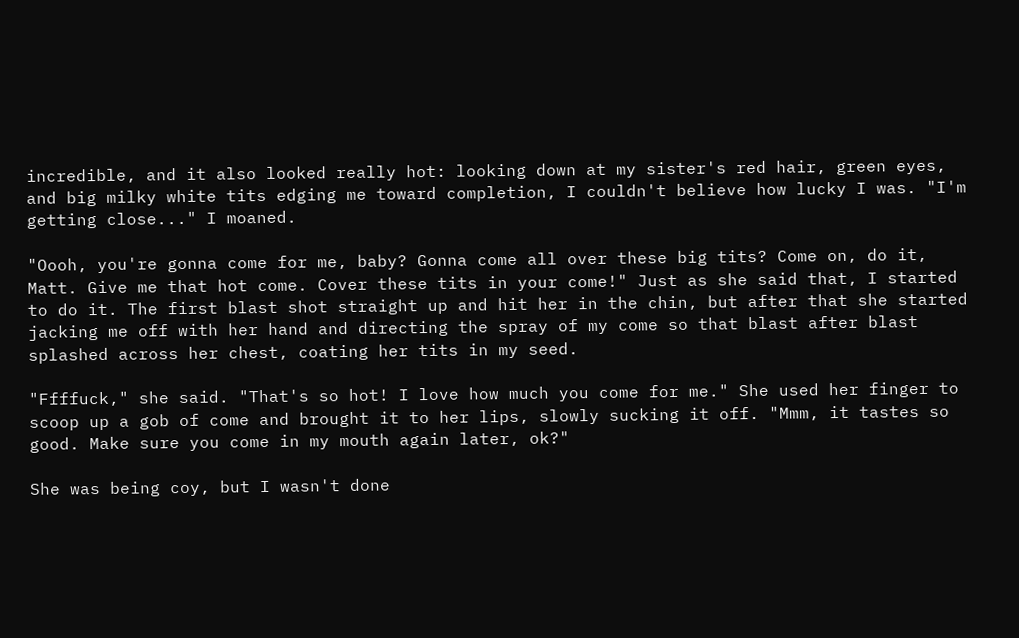incredible, and it also looked really hot: looking down at my sister's red hair, green eyes, and big milky white tits edging me toward completion, I couldn't believe how lucky I was. "I'm getting close..." I moaned.

"Oooh, you're gonna come for me, baby? Gonna come all over these big tits? Come on, do it, Matt. Give me that hot come. Cover these tits in your come!" Just as she said that, I started to do it. The first blast shot straight up and hit her in the chin, but after that she started jacking me off with her hand and directing the spray of my come so that blast after blast splashed across her chest, coating her tits in my seed.

"Ffffuck," she said. "That's so hot! I love how much you come for me." She used her finger to scoop up a gob of come and brought it to her lips, slowly sucking it off. "Mmm, it tastes so good. Make sure you come in my mouth again later, ok?"

She was being coy, but I wasn't done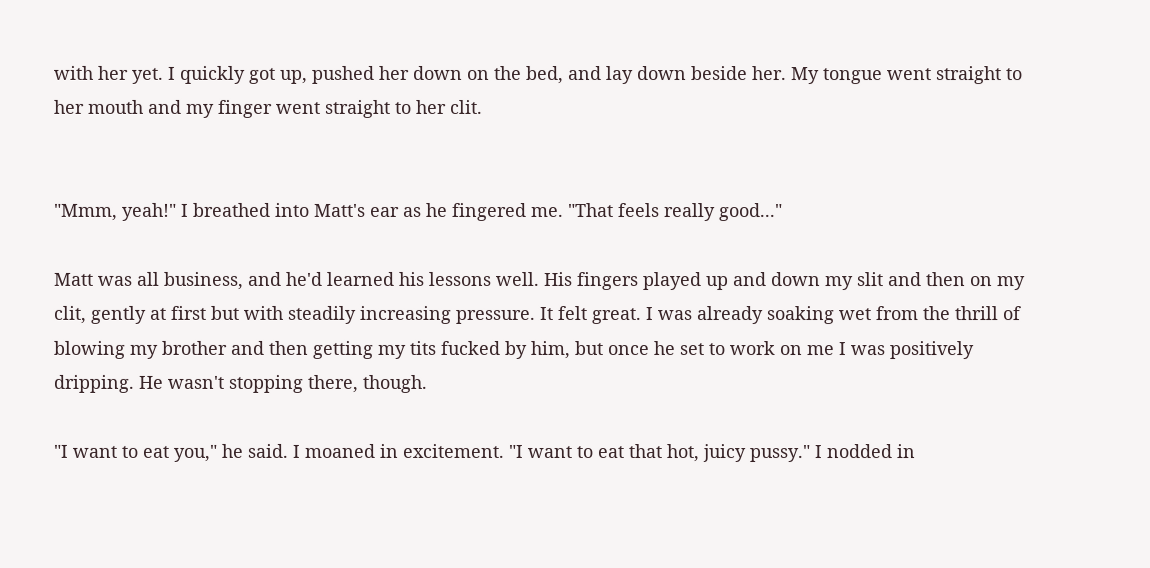with her yet. I quickly got up, pushed her down on the bed, and lay down beside her. My tongue went straight to her mouth and my finger went straight to her clit.


"Mmm, yeah!" I breathed into Matt's ear as he fingered me. "That feels really good..."

Matt was all business, and he'd learned his lessons well. His fingers played up and down my slit and then on my clit, gently at first but with steadily increasing pressure. It felt great. I was already soaking wet from the thrill of blowing my brother and then getting my tits fucked by him, but once he set to work on me I was positively dripping. He wasn't stopping there, though.

"I want to eat you," he said. I moaned in excitement. "I want to eat that hot, juicy pussy." I nodded in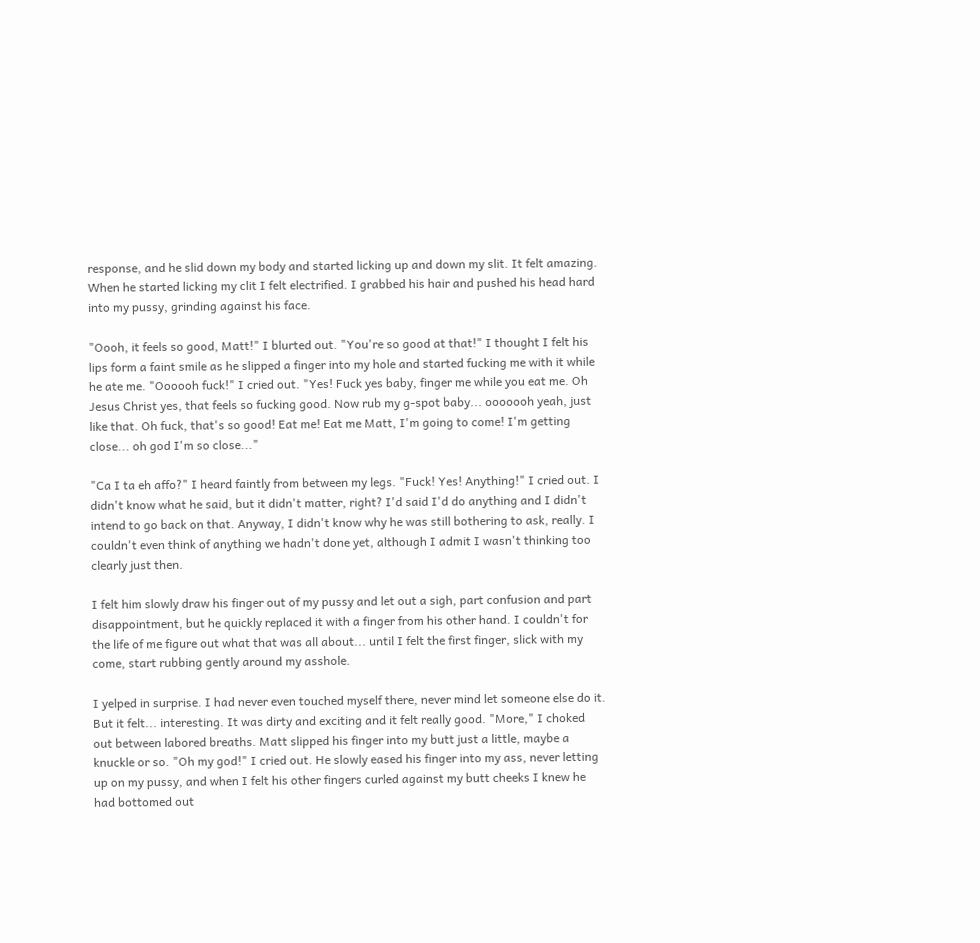response, and he slid down my body and started licking up and down my slit. It felt amazing. When he started licking my clit I felt electrified. I grabbed his hair and pushed his head hard into my pussy, grinding against his face.

"Oooh, it feels so good, Matt!" I blurted out. "You're so good at that!" I thought I felt his lips form a faint smile as he slipped a finger into my hole and started fucking me with it while he ate me. "Oooooh fuck!" I cried out. "Yes! Fuck yes baby, finger me while you eat me. Oh Jesus Christ yes, that feels so fucking good. Now rub my g-spot baby... ooooooh yeah, just like that. Oh fuck, that's so good! Eat me! Eat me Matt, I'm going to come! I'm getting close... oh god I'm so close..."

"Ca I ta eh affo?" I heard faintly from between my legs. "Fuck! Yes! Anything!" I cried out. I didn't know what he said, but it didn't matter, right? I'd said I'd do anything and I didn't intend to go back on that. Anyway, I didn't know why he was still bothering to ask, really. I couldn't even think of anything we hadn't done yet, although I admit I wasn't thinking too clearly just then.

I felt him slowly draw his finger out of my pussy and let out a sigh, part confusion and part disappointment, but he quickly replaced it with a finger from his other hand. I couldn't for the life of me figure out what that was all about... until I felt the first finger, slick with my come, start rubbing gently around my asshole.

I yelped in surprise. I had never even touched myself there, never mind let someone else do it. But it felt... interesting. It was dirty and exciting and it felt really good. "More," I choked out between labored breaths. Matt slipped his finger into my butt just a little, maybe a knuckle or so. "Oh my god!" I cried out. He slowly eased his finger into my ass, never letting up on my pussy, and when I felt his other fingers curled against my butt cheeks I knew he had bottomed out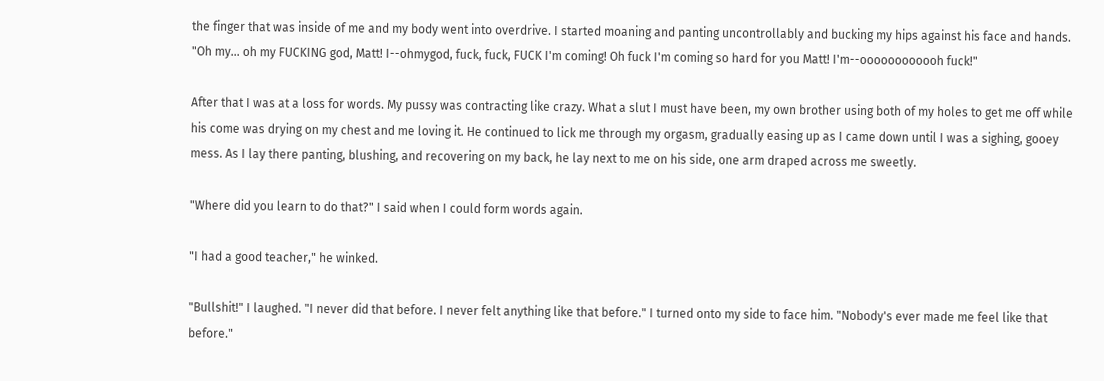the finger that was inside of me and my body went into overdrive. I started moaning and panting uncontrollably and bucking my hips against his face and hands. "Oh my... oh my FUCKING god, Matt! I--ohmygod, fuck, fuck, FUCK I'm coming! Oh fuck I'm coming so hard for you Matt! I'm--oooooooooooh fuck!"

After that I was at a loss for words. My pussy was contracting like crazy. What a slut I must have been, my own brother using both of my holes to get me off while his come was drying on my chest and me loving it. He continued to lick me through my orgasm, gradually easing up as I came down until I was a sighing, gooey mess. As I lay there panting, blushing, and recovering on my back, he lay next to me on his side, one arm draped across me sweetly.

"Where did you learn to do that?" I said when I could form words again.

"I had a good teacher," he winked.

"Bullshit!" I laughed. "I never did that before. I never felt anything like that before." I turned onto my side to face him. "Nobody's ever made me feel like that before."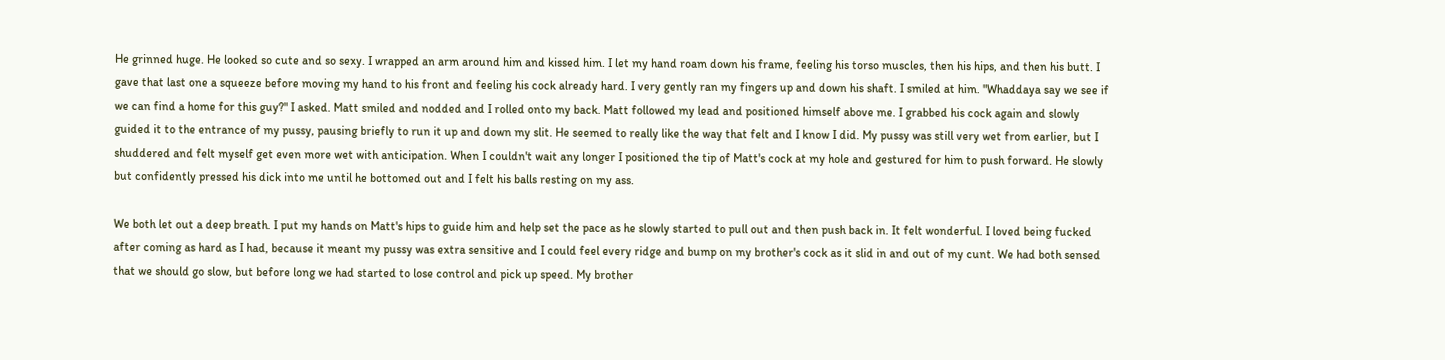He grinned huge. He looked so cute and so sexy. I wrapped an arm around him and kissed him. I let my hand roam down his frame, feeling his torso muscles, then his hips, and then his butt. I gave that last one a squeeze before moving my hand to his front and feeling his cock already hard. I very gently ran my fingers up and down his shaft. I smiled at him. "Whaddaya say we see if we can find a home for this guy?" I asked. Matt smiled and nodded and I rolled onto my back. Matt followed my lead and positioned himself above me. I grabbed his cock again and slowly guided it to the entrance of my pussy, pausing briefly to run it up and down my slit. He seemed to really like the way that felt and I know I did. My pussy was still very wet from earlier, but I shuddered and felt myself get even more wet with anticipation. When I couldn't wait any longer I positioned the tip of Matt's cock at my hole and gestured for him to push forward. He slowly but confidently pressed his dick into me until he bottomed out and I felt his balls resting on my ass.

We both let out a deep breath. I put my hands on Matt's hips to guide him and help set the pace as he slowly started to pull out and then push back in. It felt wonderful. I loved being fucked after coming as hard as I had, because it meant my pussy was extra sensitive and I could feel every ridge and bump on my brother's cock as it slid in and out of my cunt. We had both sensed that we should go slow, but before long we had started to lose control and pick up speed. My brother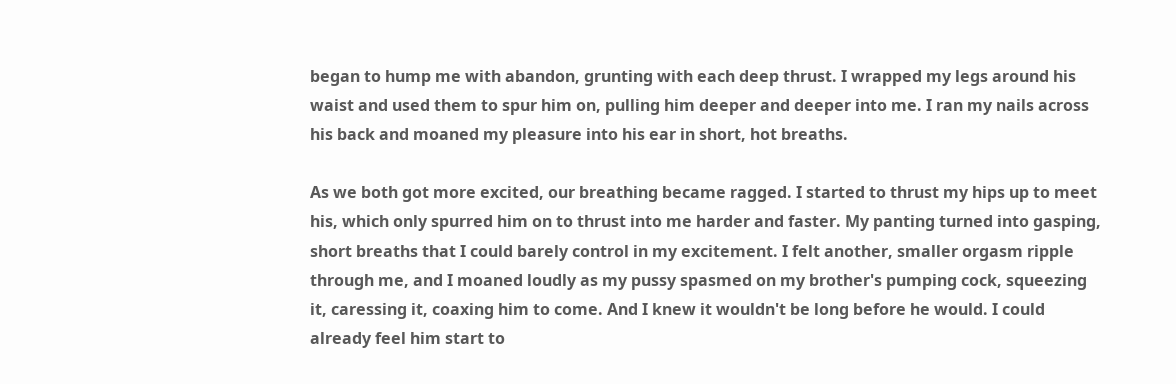began to hump me with abandon, grunting with each deep thrust. I wrapped my legs around his waist and used them to spur him on, pulling him deeper and deeper into me. I ran my nails across his back and moaned my pleasure into his ear in short, hot breaths.

As we both got more excited, our breathing became ragged. I started to thrust my hips up to meet his, which only spurred him on to thrust into me harder and faster. My panting turned into gasping, short breaths that I could barely control in my excitement. I felt another, smaller orgasm ripple through me, and I moaned loudly as my pussy spasmed on my brother's pumping cock, squeezing it, caressing it, coaxing him to come. And I knew it wouldn't be long before he would. I could already feel him start to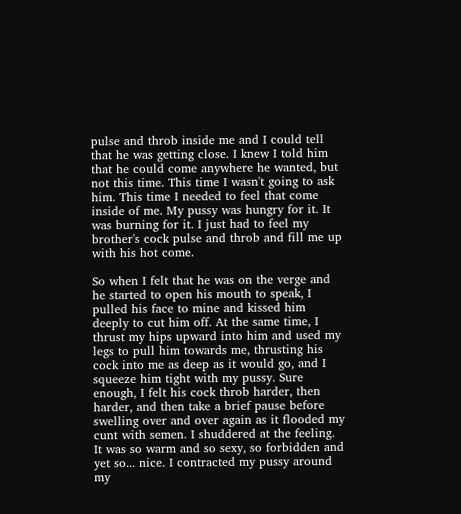pulse and throb inside me and I could tell that he was getting close. I knew I told him that he could come anywhere he wanted, but not this time. This time I wasn't going to ask him. This time I needed to feel that come inside of me. My pussy was hungry for it. It was burning for it. I just had to feel my brother's cock pulse and throb and fill me up with his hot come.

So when I felt that he was on the verge and he started to open his mouth to speak, I pulled his face to mine and kissed him deeply to cut him off. At the same time, I thrust my hips upward into him and used my legs to pull him towards me, thrusting his cock into me as deep as it would go, and I squeeze him tight with my pussy. Sure enough, I felt his cock throb harder, then harder, and then take a brief pause before swelling over and over again as it flooded my cunt with semen. I shuddered at the feeling. It was so warm and so sexy, so forbidden and yet so... nice. I contracted my pussy around my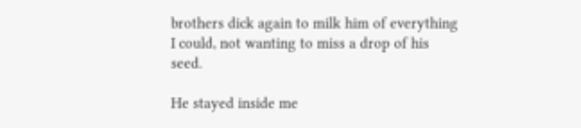brothers dick again to milk him of everything I could, not wanting to miss a drop of his seed.

He stayed inside me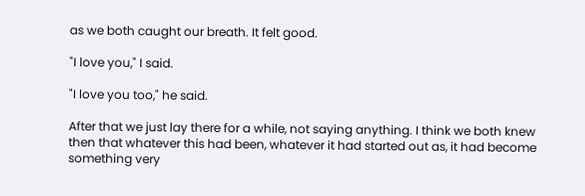as we both caught our breath. It felt good.

"I love you," I said.

"I love you too," he said.

After that we just lay there for a while, not saying anything. I think we both knew then that whatever this had been, whatever it had started out as, it had become something very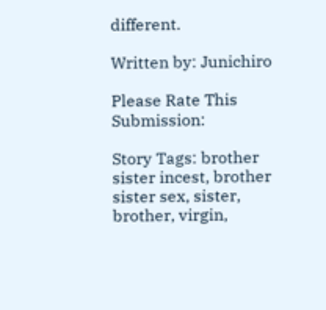different.

Written by: Junichiro

Please Rate This Submission:

Story Tags: brother sister incest, brother sister sex, sister, brother, virgin,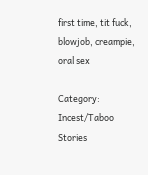first time, tit fuck, blowjob, creampie, oral sex

Category: Incest/Taboo Stories